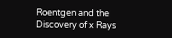Roentgen and the Discovery of x Rays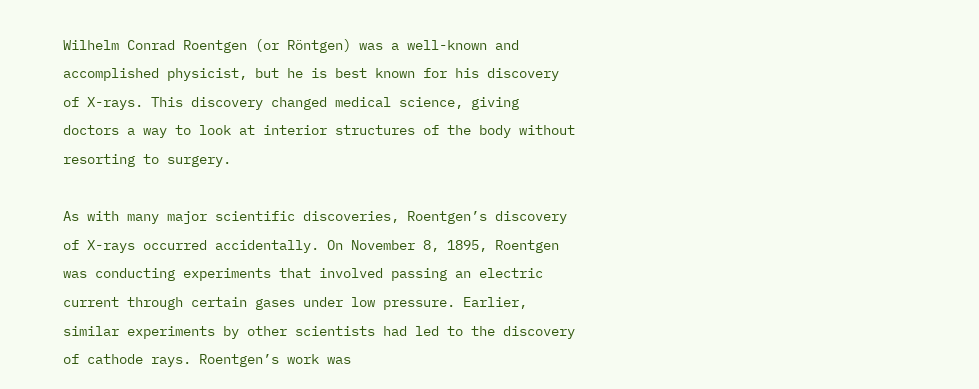Wilhelm Conrad Roentgen (or Röntgen) was a well-known and accomplished physicist, but he is best known for his discovery of X-rays. This discovery changed medical science, giving doctors a way to look at interior structures of the body without resorting to surgery.

As with many major scientific discoveries, Roentgen’s discovery of X-rays occurred accidentally. On November 8, 1895, Roentgen was conducting experiments that involved passing an electric current through certain gases under low pressure. Earlier, similar experiments by other scientists had led to the discovery of cathode rays. Roentgen’s work was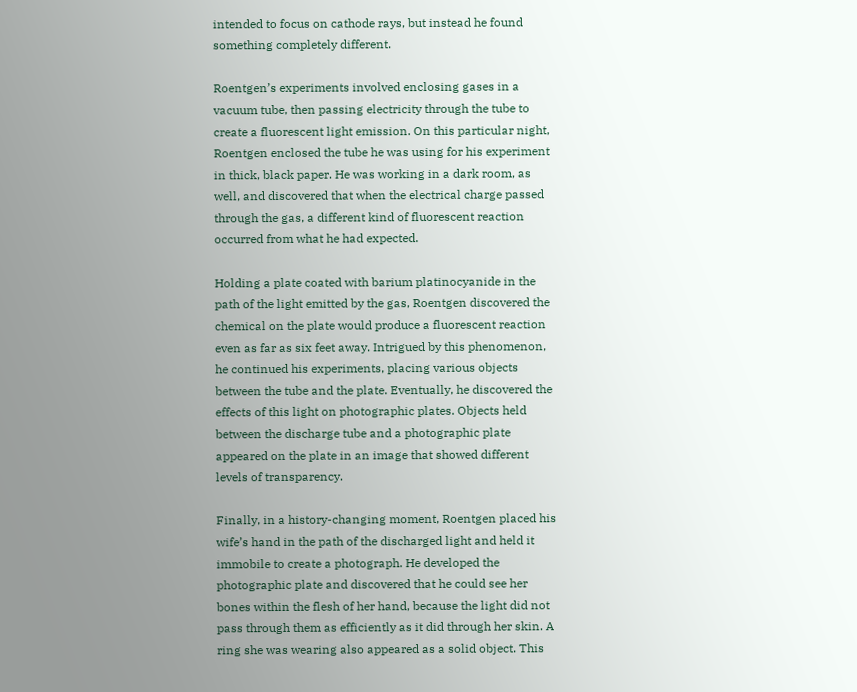intended to focus on cathode rays, but instead he found something completely different.

Roentgen’s experiments involved enclosing gases in a vacuum tube, then passing electricity through the tube to create a fluorescent light emission. On this particular night, Roentgen enclosed the tube he was using for his experiment in thick, black paper. He was working in a dark room, as well, and discovered that when the electrical charge passed through the gas, a different kind of fluorescent reaction occurred from what he had expected.

Holding a plate coated with barium platinocyanide in the path of the light emitted by the gas, Roentgen discovered the chemical on the plate would produce a fluorescent reaction even as far as six feet away. Intrigued by this phenomenon, he continued his experiments, placing various objects between the tube and the plate. Eventually, he discovered the effects of this light on photographic plates. Objects held between the discharge tube and a photographic plate appeared on the plate in an image that showed different levels of transparency.

Finally, in a history-changing moment, Roentgen placed his wife’s hand in the path of the discharged light and held it immobile to create a photograph. He developed the photographic plate and discovered that he could see her bones within the flesh of her hand, because the light did not pass through them as efficiently as it did through her skin. A ring she was wearing also appeared as a solid object. This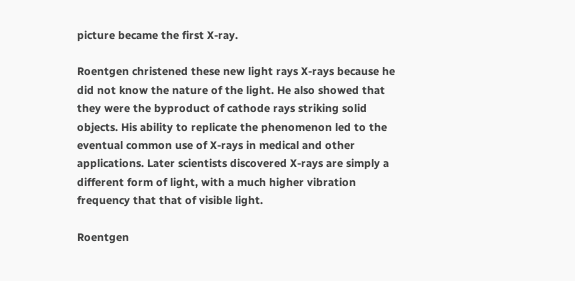picture became the first X-ray.

Roentgen christened these new light rays X-rays because he did not know the nature of the light. He also showed that they were the byproduct of cathode rays striking solid objects. His ability to replicate the phenomenon led to the eventual common use of X-rays in medical and other applications. Later scientists discovered X-rays are simply a different form of light, with a much higher vibration frequency that that of visible light.

Roentgen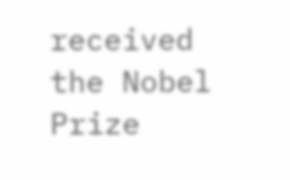received the Nobel Prize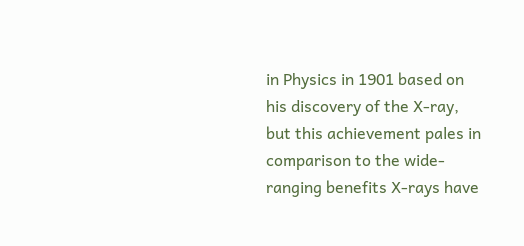in Physics in 1901 based on his discovery of the X-ray, but this achievement pales in comparison to the wide-ranging benefits X-rays have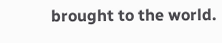brought to the world.